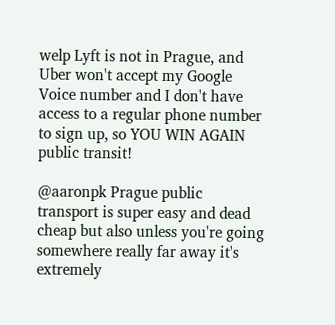welp Lyft is not in Prague, and Uber won't accept my Google Voice number and I don't have access to a regular phone number to sign up, so YOU WIN AGAIN public transit!

@aaronpk Prague public transport is super easy and dead cheap but also unless you're going somewhere really far away it's extremely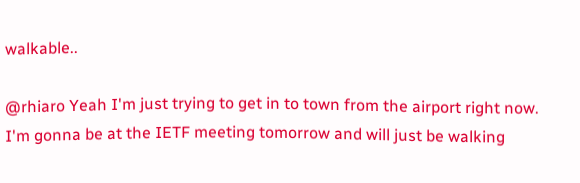walkable..

@rhiaro Yeah I'm just trying to get in to town from the airport right now. I'm gonna be at the IETF meeting tomorrow and will just be walking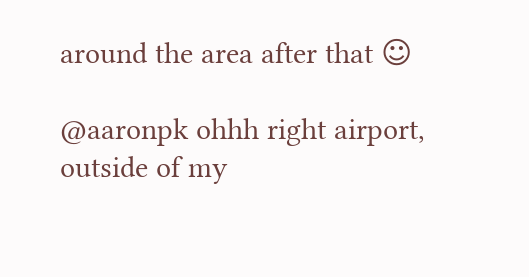around the area after that ☺

@aaronpk ohhh right airport, outside of my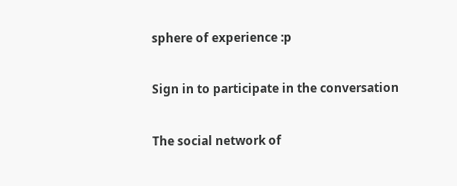sphere of experience :p

Sign in to participate in the conversation

The social network of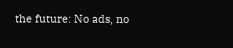the future: No ads, no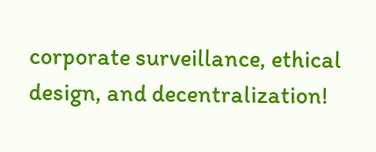corporate surveillance, ethical design, and decentralization!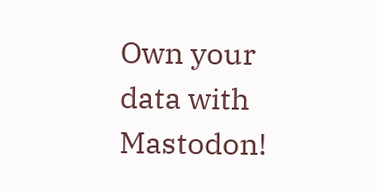Own your data with Mastodon!